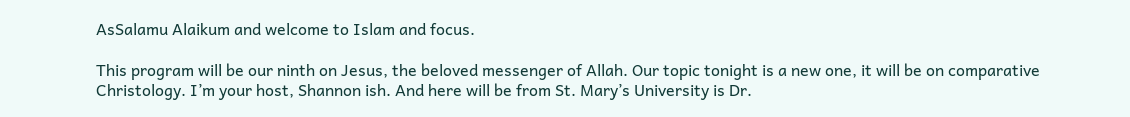AsSalamu Alaikum and welcome to Islam and focus.

This program will be our ninth on Jesus, the beloved messenger of Allah. Our topic tonight is a new one, it will be on comparative Christology. I’m your host, Shannon ish. And here will be from St. Mary’s University is Dr.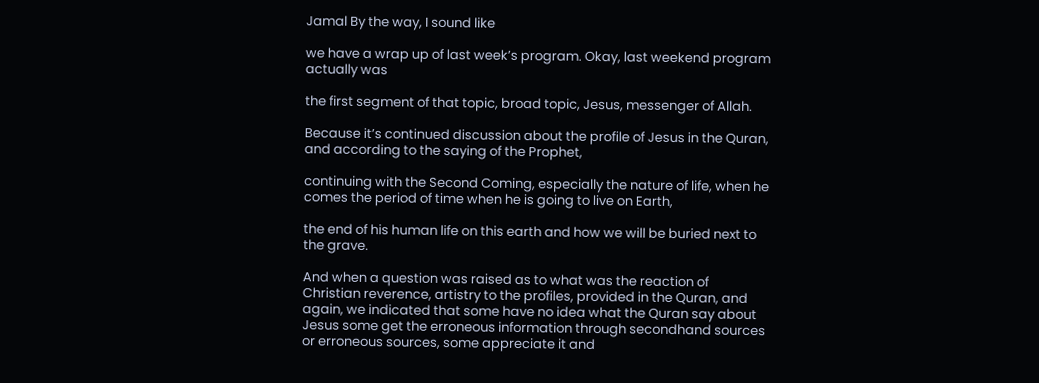Jamal By the way, I sound like

we have a wrap up of last week’s program. Okay, last weekend program actually was

the first segment of that topic, broad topic, Jesus, messenger of Allah.

Because it’s continued discussion about the profile of Jesus in the Quran, and according to the saying of the Prophet,

continuing with the Second Coming, especially the nature of life, when he comes the period of time when he is going to live on Earth,

the end of his human life on this earth and how we will be buried next to the grave.

And when a question was raised as to what was the reaction of Christian reverence, artistry to the profiles, provided in the Quran, and again, we indicated that some have no idea what the Quran say about Jesus some get the erroneous information through secondhand sources or erroneous sources, some appreciate it and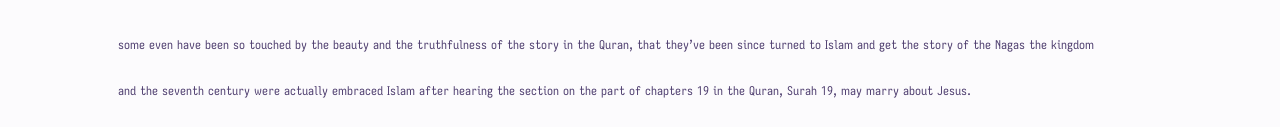some even have been so touched by the beauty and the truthfulness of the story in the Quran, that they’ve been since turned to Islam and get the story of the Nagas the kingdom

and the seventh century were actually embraced Islam after hearing the section on the part of chapters 19 in the Quran, Surah 19, may marry about Jesus.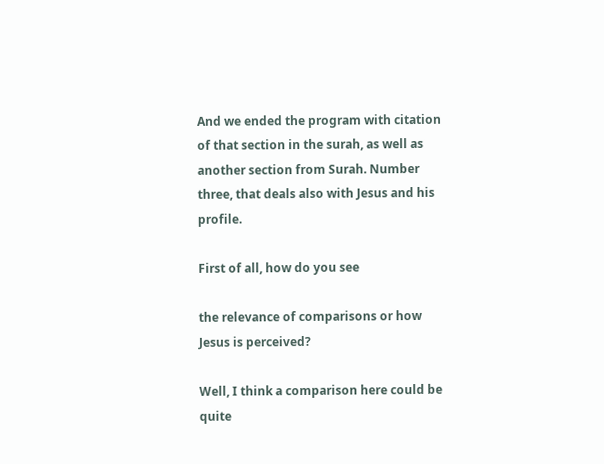And we ended the program with citation of that section in the surah, as well as another section from Surah. Number three, that deals also with Jesus and his profile.

First of all, how do you see

the relevance of comparisons or how Jesus is perceived?

Well, I think a comparison here could be quite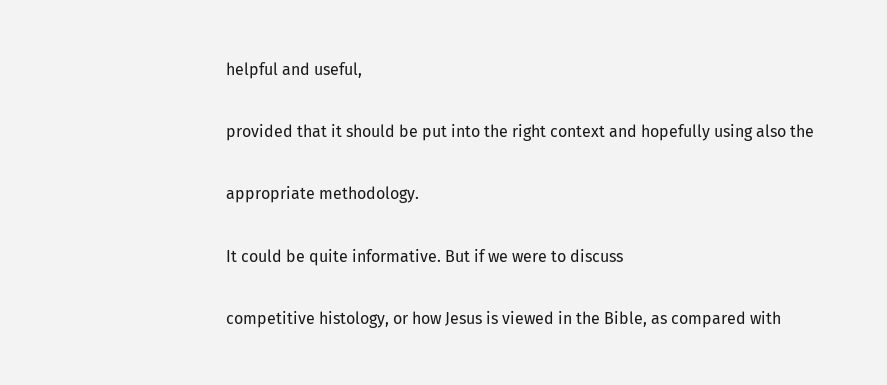helpful and useful,

provided that it should be put into the right context and hopefully using also the

appropriate methodology.

It could be quite informative. But if we were to discuss

competitive histology, or how Jesus is viewed in the Bible, as compared with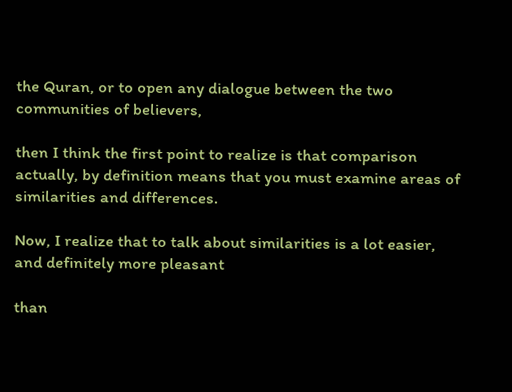the Quran, or to open any dialogue between the two communities of believers,

then I think the first point to realize is that comparison actually, by definition means that you must examine areas of similarities and differences.

Now, I realize that to talk about similarities is a lot easier, and definitely more pleasant

than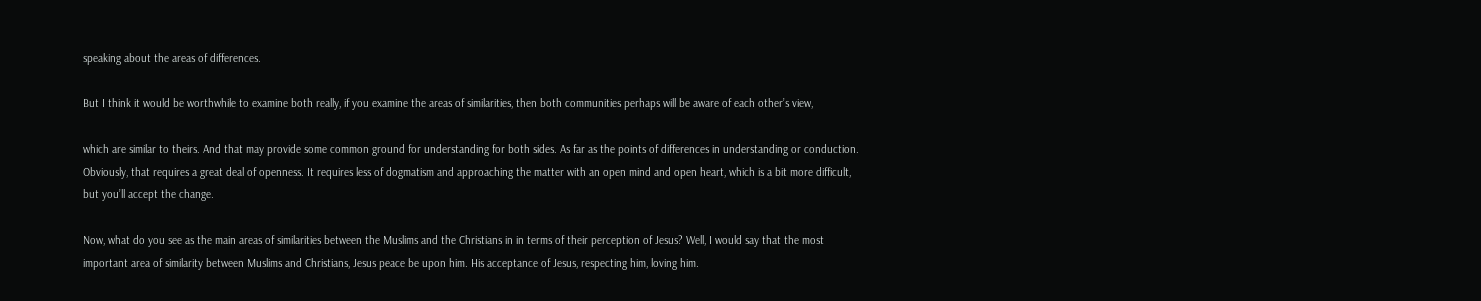speaking about the areas of differences.

But I think it would be worthwhile to examine both really, if you examine the areas of similarities, then both communities perhaps will be aware of each other’s view,

which are similar to theirs. And that may provide some common ground for understanding for both sides. As far as the points of differences in understanding or conduction. Obviously, that requires a great deal of openness. It requires less of dogmatism and approaching the matter with an open mind and open heart, which is a bit more difficult, but you’ll accept the change.

Now, what do you see as the main areas of similarities between the Muslims and the Christians in in terms of their perception of Jesus? Well, I would say that the most important area of similarity between Muslims and Christians, Jesus peace be upon him. His acceptance of Jesus, respecting him, loving him.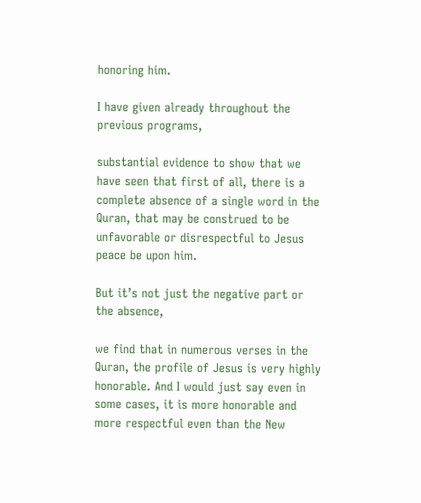honoring him.

I have given already throughout the previous programs,

substantial evidence to show that we have seen that first of all, there is a complete absence of a single word in the Quran, that may be construed to be unfavorable or disrespectful to Jesus peace be upon him.

But it’s not just the negative part or the absence,

we find that in numerous verses in the Quran, the profile of Jesus is very highly honorable. And I would just say even in some cases, it is more honorable and more respectful even than the New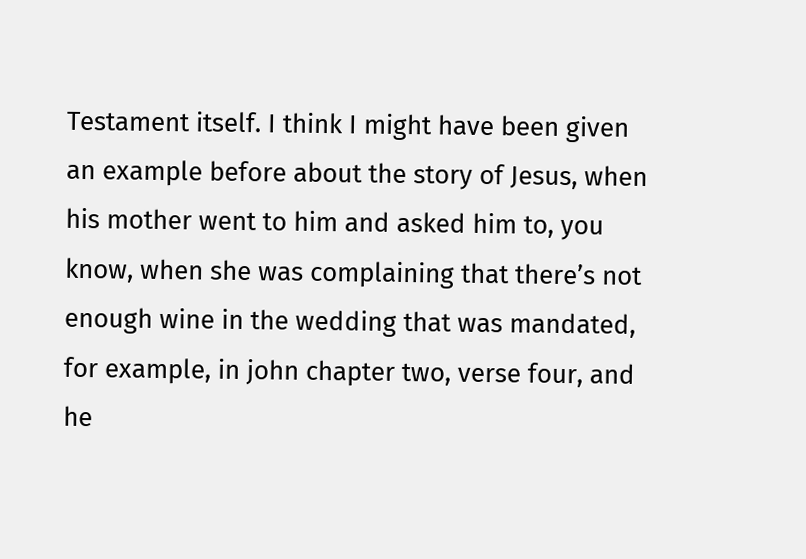Testament itself. I think I might have been given an example before about the story of Jesus, when his mother went to him and asked him to, you know, when she was complaining that there’s not enough wine in the wedding that was mandated, for example, in john chapter two, verse four, and he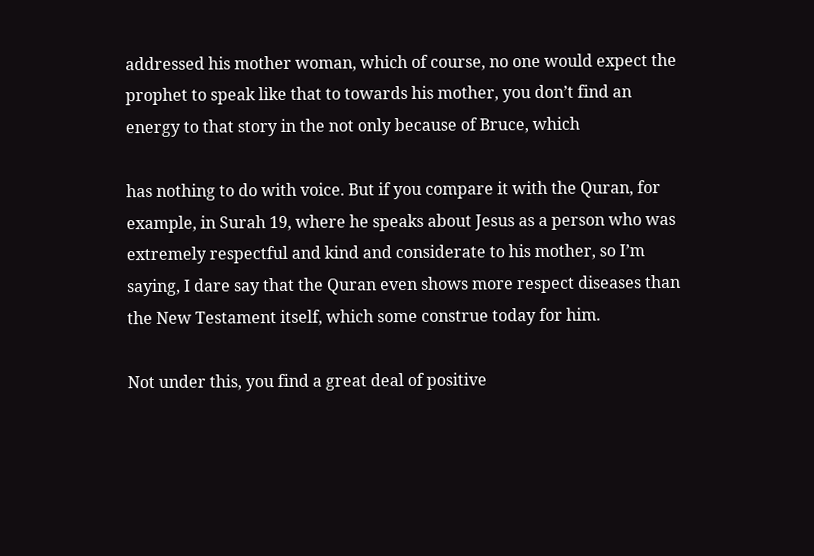addressed his mother woman, which of course, no one would expect the prophet to speak like that to towards his mother, you don’t find an energy to that story in the not only because of Bruce, which

has nothing to do with voice. But if you compare it with the Quran, for example, in Surah 19, where he speaks about Jesus as a person who was extremely respectful and kind and considerate to his mother, so I’m saying, I dare say that the Quran even shows more respect diseases than the New Testament itself, which some construe today for him.

Not under this, you find a great deal of positive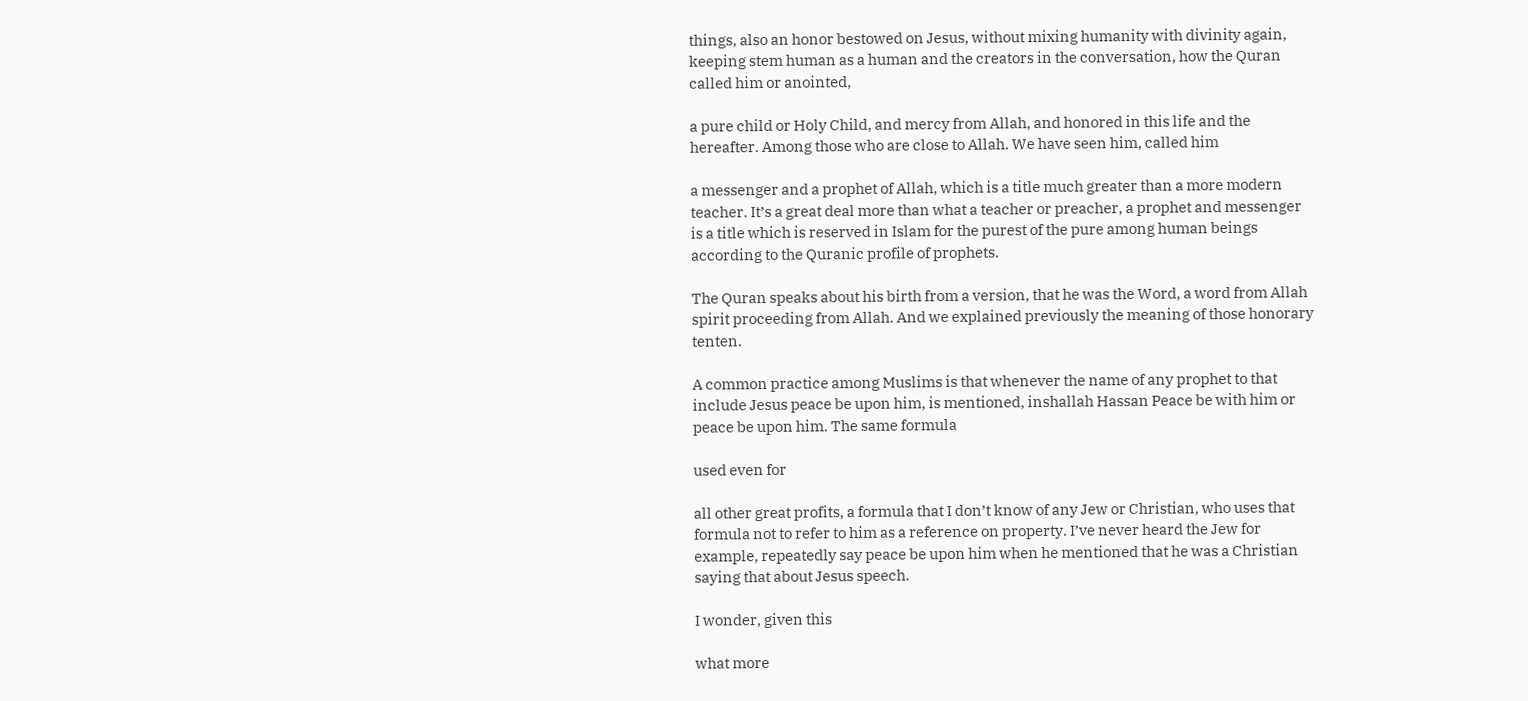things, also an honor bestowed on Jesus, without mixing humanity with divinity again, keeping stem human as a human and the creators in the conversation, how the Quran called him or anointed,

a pure child or Holy Child, and mercy from Allah, and honored in this life and the hereafter. Among those who are close to Allah. We have seen him, called him

a messenger and a prophet of Allah, which is a title much greater than a more modern teacher. It’s a great deal more than what a teacher or preacher, a prophet and messenger is a title which is reserved in Islam for the purest of the pure among human beings according to the Quranic profile of prophets.

The Quran speaks about his birth from a version, that he was the Word, a word from Allah spirit proceeding from Allah. And we explained previously the meaning of those honorary tenten.

A common practice among Muslims is that whenever the name of any prophet to that include Jesus peace be upon him, is mentioned, inshallah Hassan Peace be with him or peace be upon him. The same formula

used even for

all other great profits, a formula that I don’t know of any Jew or Christian, who uses that formula not to refer to him as a reference on property. I’ve never heard the Jew for example, repeatedly say peace be upon him when he mentioned that he was a Christian saying that about Jesus speech.

I wonder, given this

what more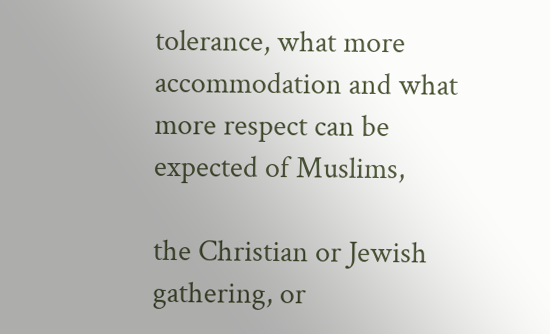tolerance, what more accommodation and what more respect can be expected of Muslims,

the Christian or Jewish gathering, or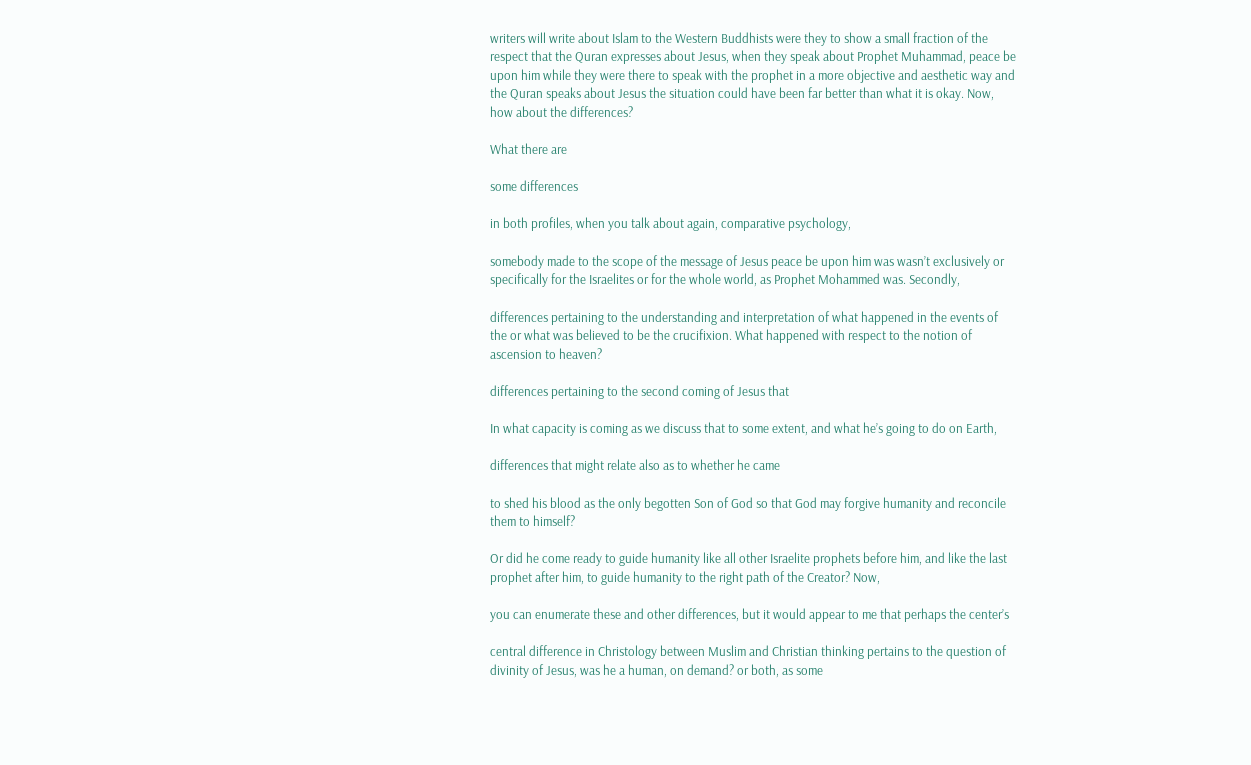writers will write about Islam to the Western Buddhists were they to show a small fraction of the respect that the Quran expresses about Jesus, when they speak about Prophet Muhammad, peace be upon him while they were there to speak with the prophet in a more objective and aesthetic way and the Quran speaks about Jesus the situation could have been far better than what it is okay. Now, how about the differences?

What there are

some differences

in both profiles, when you talk about again, comparative psychology,

somebody made to the scope of the message of Jesus peace be upon him was wasn’t exclusively or specifically for the Israelites or for the whole world, as Prophet Mohammed was. Secondly,

differences pertaining to the understanding and interpretation of what happened in the events of the or what was believed to be the crucifixion. What happened with respect to the notion of ascension to heaven?

differences pertaining to the second coming of Jesus that

In what capacity is coming as we discuss that to some extent, and what he’s going to do on Earth,

differences that might relate also as to whether he came

to shed his blood as the only begotten Son of God so that God may forgive humanity and reconcile them to himself?

Or did he come ready to guide humanity like all other Israelite prophets before him, and like the last prophet after him, to guide humanity to the right path of the Creator? Now,

you can enumerate these and other differences, but it would appear to me that perhaps the center’s

central difference in Christology between Muslim and Christian thinking pertains to the question of divinity of Jesus, was he a human, on demand? or both, as some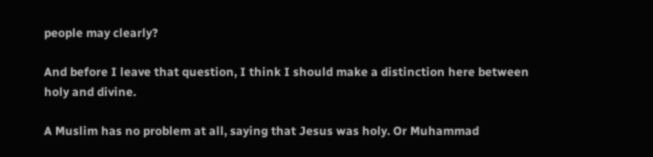people may clearly?

And before I leave that question, I think I should make a distinction here between holy and divine.

A Muslim has no problem at all, saying that Jesus was holy. Or Muhammad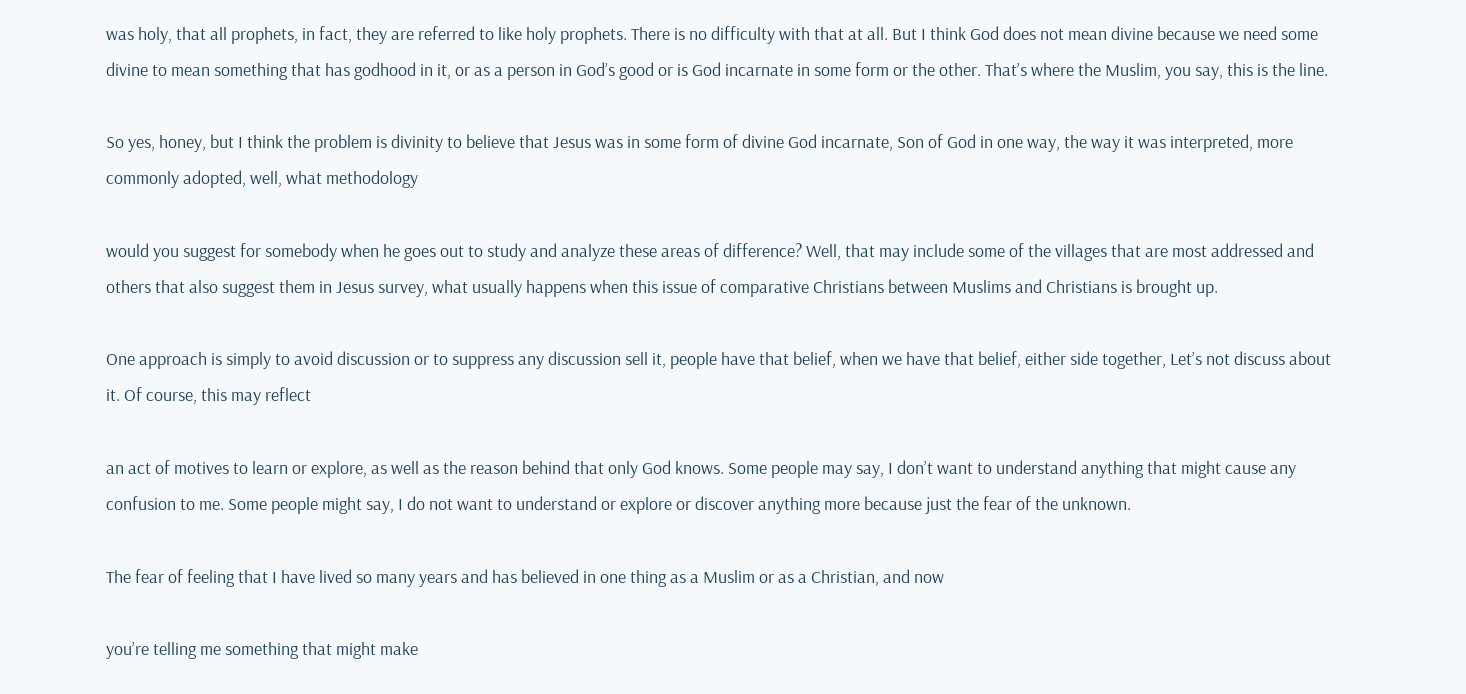was holy, that all prophets, in fact, they are referred to like holy prophets. There is no difficulty with that at all. But I think God does not mean divine because we need some divine to mean something that has godhood in it, or as a person in God’s good or is God incarnate in some form or the other. That’s where the Muslim, you say, this is the line.

So yes, honey, but I think the problem is divinity to believe that Jesus was in some form of divine God incarnate, Son of God in one way, the way it was interpreted, more commonly adopted, well, what methodology

would you suggest for somebody when he goes out to study and analyze these areas of difference? Well, that may include some of the villages that are most addressed and others that also suggest them in Jesus survey, what usually happens when this issue of comparative Christians between Muslims and Christians is brought up.

One approach is simply to avoid discussion or to suppress any discussion sell it, people have that belief, when we have that belief, either side together, Let’s not discuss about it. Of course, this may reflect

an act of motives to learn or explore, as well as the reason behind that only God knows. Some people may say, I don’t want to understand anything that might cause any confusion to me. Some people might say, I do not want to understand or explore or discover anything more because just the fear of the unknown.

The fear of feeling that I have lived so many years and has believed in one thing as a Muslim or as a Christian, and now

you’re telling me something that might make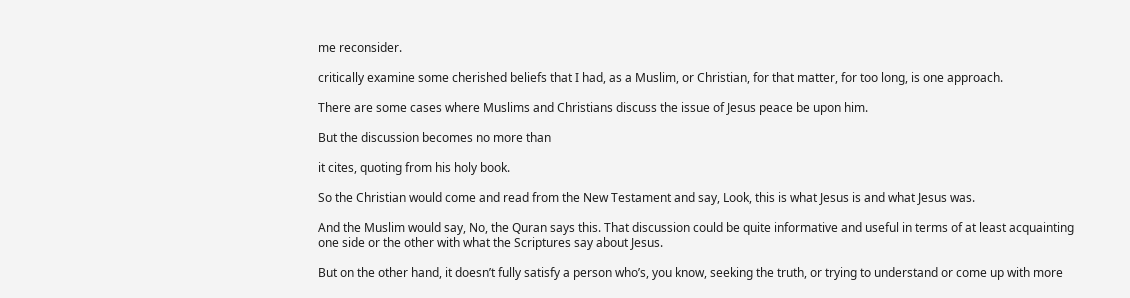me reconsider.

critically examine some cherished beliefs that I had, as a Muslim, or Christian, for that matter, for too long, is one approach.

There are some cases where Muslims and Christians discuss the issue of Jesus peace be upon him.

But the discussion becomes no more than

it cites, quoting from his holy book.

So the Christian would come and read from the New Testament and say, Look, this is what Jesus is and what Jesus was.

And the Muslim would say, No, the Quran says this. That discussion could be quite informative and useful in terms of at least acquainting one side or the other with what the Scriptures say about Jesus.

But on the other hand, it doesn’t fully satisfy a person who’s, you know, seeking the truth, or trying to understand or come up with more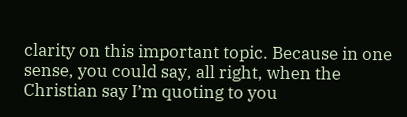clarity on this important topic. Because in one sense, you could say, all right, when the Christian say I’m quoting to you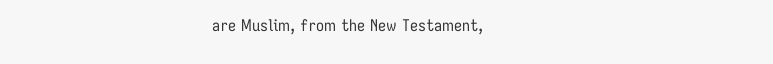are Muslim, from the New Testament,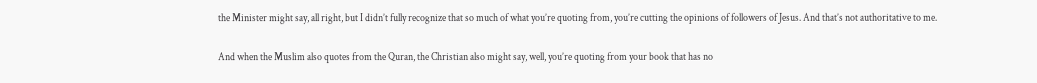the Minister might say, all right, but I didn’t fully recognize that so much of what you’re quoting from, you’re cutting the opinions of followers of Jesus. And that’s not authoritative to me.

And when the Muslim also quotes from the Quran, the Christian also might say, well, you’re quoting from your book that has no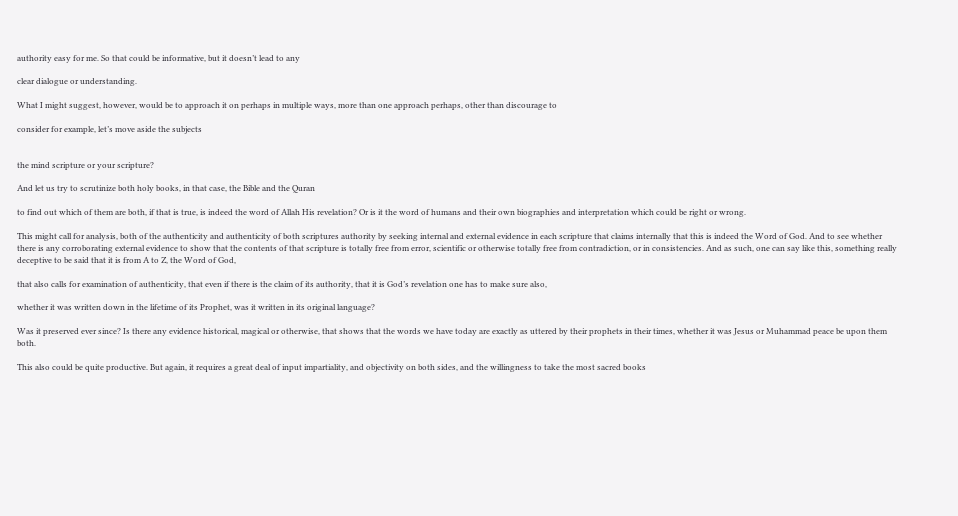authority easy for me. So that could be informative, but it doesn’t lead to any

clear dialogue or understanding.

What I might suggest, however, would be to approach it on perhaps in multiple ways, more than one approach perhaps, other than discourage to

consider for example, let’s move aside the subjects


the mind scripture or your scripture?

And let us try to scrutinize both holy books, in that case, the Bible and the Quran

to find out which of them are both, if that is true, is indeed the word of Allah His revelation? Or is it the word of humans and their own biographies and interpretation which could be right or wrong.

This might call for analysis, both of the authenticity and authenticity of both scriptures authority by seeking internal and external evidence in each scripture that claims internally that this is indeed the Word of God. And to see whether there is any corroborating external evidence to show that the contents of that scripture is totally free from error, scientific or otherwise totally free from contradiction, or in consistencies. And as such, one can say like this, something really deceptive to be said that it is from A to Z, the Word of God,

that also calls for examination of authenticity, that even if there is the claim of its authority, that it is God’s revelation one has to make sure also,

whether it was written down in the lifetime of its Prophet, was it written in its original language?

Was it preserved ever since? Is there any evidence historical, magical or otherwise, that shows that the words we have today are exactly as uttered by their prophets in their times, whether it was Jesus or Muhammad peace be upon them both.

This also could be quite productive. But again, it requires a great deal of input impartiality, and objectivity on both sides, and the willingness to take the most sacred books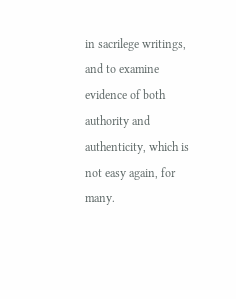in sacrilege writings, and to examine evidence of both authority and authenticity, which is not easy again, for many.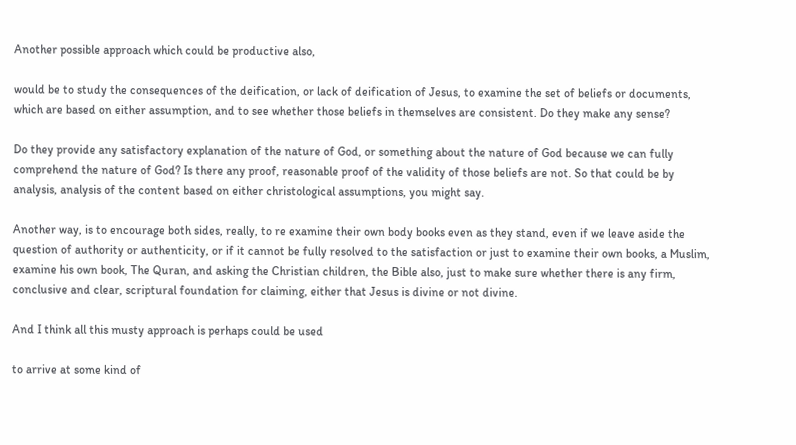Another possible approach which could be productive also,

would be to study the consequences of the deification, or lack of deification of Jesus, to examine the set of beliefs or documents, which are based on either assumption, and to see whether those beliefs in themselves are consistent. Do they make any sense?

Do they provide any satisfactory explanation of the nature of God, or something about the nature of God because we can fully comprehend the nature of God? Is there any proof, reasonable proof of the validity of those beliefs are not. So that could be by analysis, analysis of the content based on either christological assumptions, you might say.

Another way, is to encourage both sides, really, to re examine their own body books even as they stand, even if we leave aside the question of authority or authenticity, or if it cannot be fully resolved to the satisfaction or just to examine their own books, a Muslim, examine his own book, The Quran, and asking the Christian children, the Bible also, just to make sure whether there is any firm, conclusive and clear, scriptural foundation for claiming, either that Jesus is divine or not divine.

And I think all this musty approach is perhaps could be used

to arrive at some kind of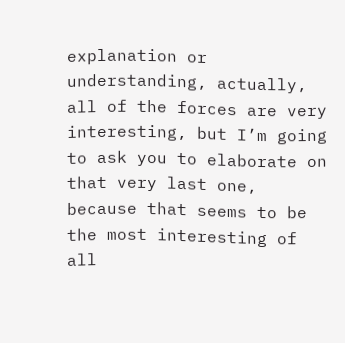explanation or understanding, actually, all of the forces are very interesting, but I’m going to ask you to elaborate on that very last one, because that seems to be the most interesting of all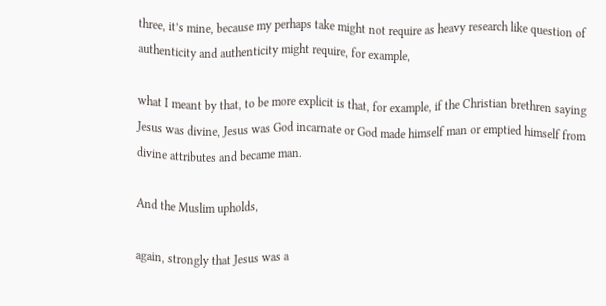three, it’s mine, because my perhaps take might not require as heavy research like question of authenticity and authenticity might require, for example,

what I meant by that, to be more explicit is that, for example, if the Christian brethren saying Jesus was divine, Jesus was God incarnate or God made himself man or emptied himself from divine attributes and became man.

And the Muslim upholds,

again, strongly that Jesus was a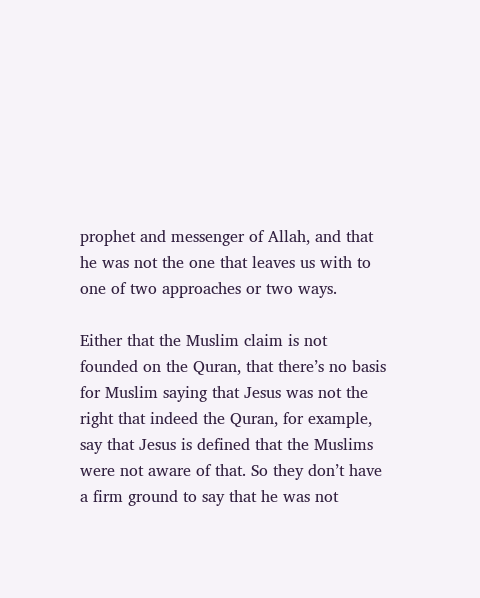prophet and messenger of Allah, and that he was not the one that leaves us with to one of two approaches or two ways.

Either that the Muslim claim is not founded on the Quran, that there’s no basis for Muslim saying that Jesus was not the right that indeed the Quran, for example, say that Jesus is defined that the Muslims were not aware of that. So they don’t have a firm ground to say that he was not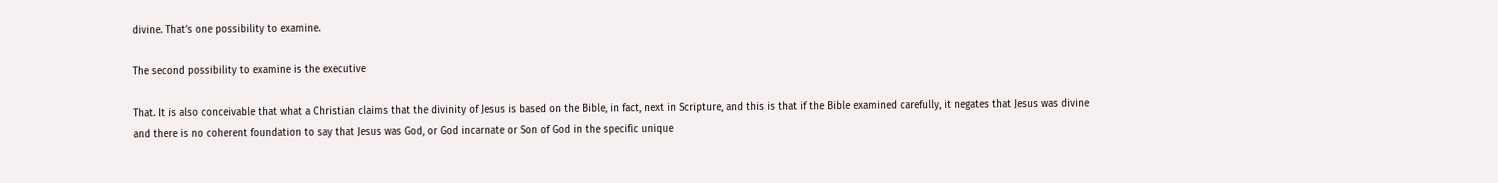divine. That’s one possibility to examine.

The second possibility to examine is the executive

That. It is also conceivable that what a Christian claims that the divinity of Jesus is based on the Bible, in fact, next in Scripture, and this is that if the Bible examined carefully, it negates that Jesus was divine and there is no coherent foundation to say that Jesus was God, or God incarnate or Son of God in the specific unique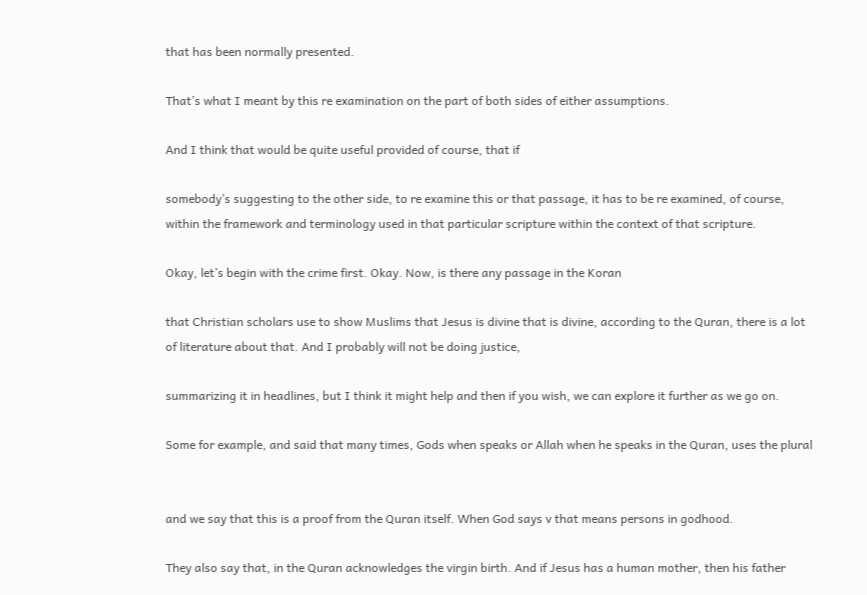that has been normally presented.

That’s what I meant by this re examination on the part of both sides of either assumptions.

And I think that would be quite useful provided of course, that if

somebody’s suggesting to the other side, to re examine this or that passage, it has to be re examined, of course, within the framework and terminology used in that particular scripture within the context of that scripture.

Okay, let’s begin with the crime first. Okay. Now, is there any passage in the Koran

that Christian scholars use to show Muslims that Jesus is divine that is divine, according to the Quran, there is a lot of literature about that. And I probably will not be doing justice,

summarizing it in headlines, but I think it might help and then if you wish, we can explore it further as we go on.

Some for example, and said that many times, Gods when speaks or Allah when he speaks in the Quran, uses the plural


and we say that this is a proof from the Quran itself. When God says v that means persons in godhood.

They also say that, in the Quran acknowledges the virgin birth. And if Jesus has a human mother, then his father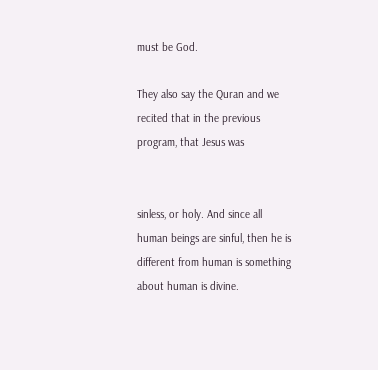must be God.

They also say the Quran and we recited that in the previous program, that Jesus was


sinless, or holy. And since all human beings are sinful, then he is different from human is something about human is divine.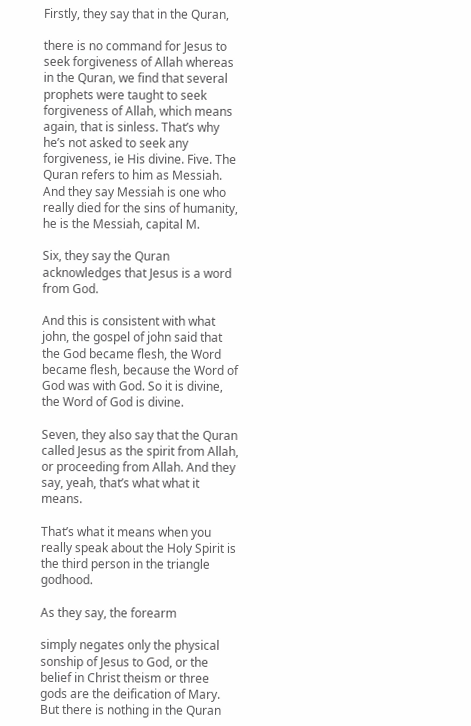Firstly, they say that in the Quran,

there is no command for Jesus to seek forgiveness of Allah whereas in the Quran, we find that several prophets were taught to seek forgiveness of Allah, which means again, that is sinless. That’s why he’s not asked to seek any forgiveness, ie His divine. Five. The Quran refers to him as Messiah. And they say Messiah is one who really died for the sins of humanity, he is the Messiah, capital M.

Six, they say the Quran acknowledges that Jesus is a word from God.

And this is consistent with what john, the gospel of john said that the God became flesh, the Word became flesh, because the Word of God was with God. So it is divine, the Word of God is divine.

Seven, they also say that the Quran called Jesus as the spirit from Allah, or proceeding from Allah. And they say, yeah, that’s what what it means.

That’s what it means when you really speak about the Holy Spirit is the third person in the triangle godhood.

As they say, the forearm

simply negates only the physical sonship of Jesus to God, or the belief in Christ theism or three gods are the deification of Mary. But there is nothing in the Quran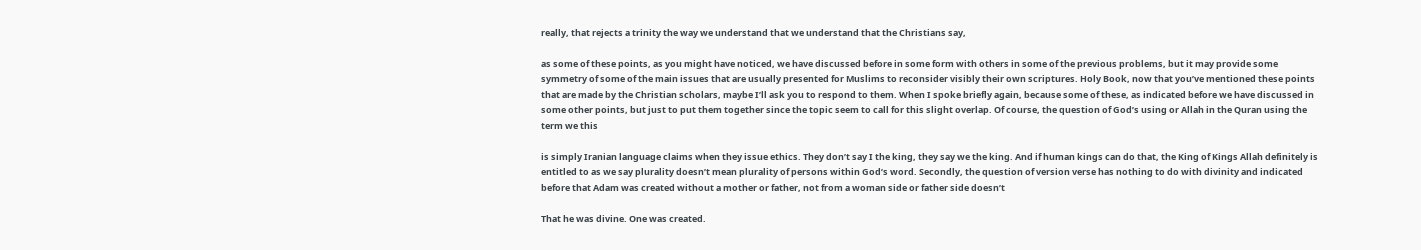really, that rejects a trinity the way we understand that we understand that the Christians say,

as some of these points, as you might have noticed, we have discussed before in some form with others in some of the previous problems, but it may provide some symmetry of some of the main issues that are usually presented for Muslims to reconsider visibly their own scriptures. Holy Book, now that you’ve mentioned these points that are made by the Christian scholars, maybe I’ll ask you to respond to them. When I spoke briefly again, because some of these, as indicated before we have discussed in some other points, but just to put them together since the topic seem to call for this slight overlap. Of course, the question of God’s using or Allah in the Quran using the term we this

is simply Iranian language claims when they issue ethics. They don’t say I the king, they say we the king. And if human kings can do that, the King of Kings Allah definitely is entitled to as we say plurality doesn’t mean plurality of persons within God’s word. Secondly, the question of version verse has nothing to do with divinity and indicated before that Adam was created without a mother or father, not from a woman side or father side doesn’t

That he was divine. One was created.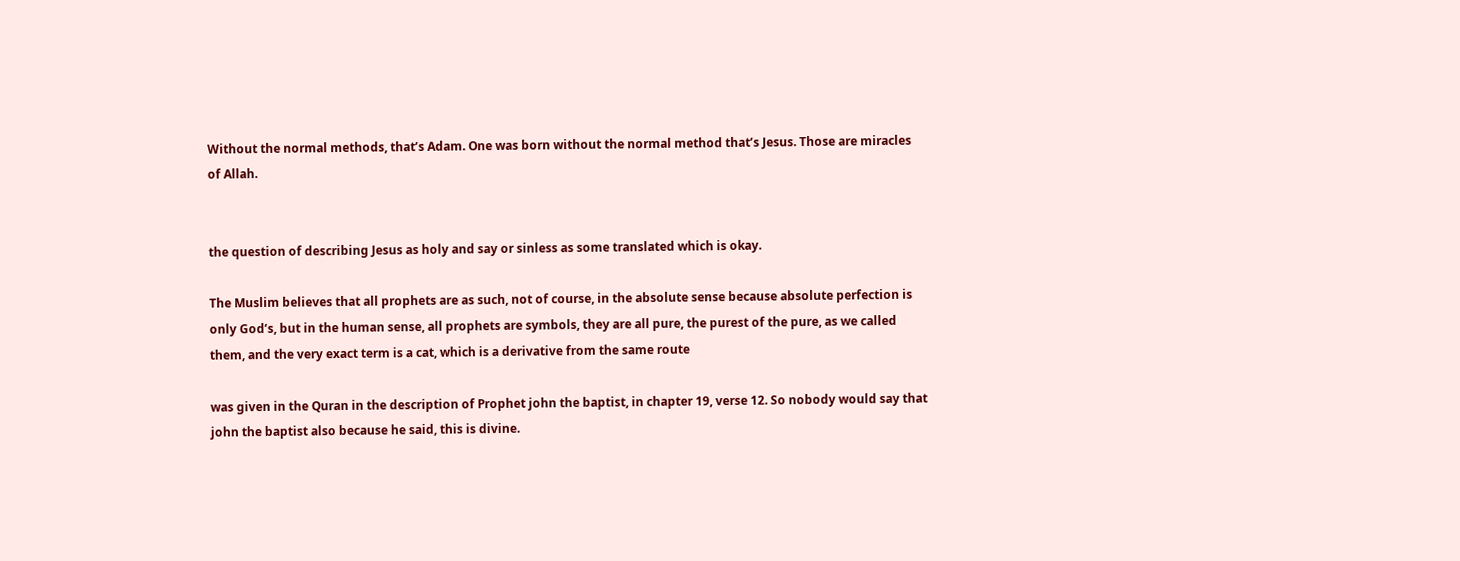Without the normal methods, that’s Adam. One was born without the normal method that’s Jesus. Those are miracles of Allah.


the question of describing Jesus as holy and say or sinless as some translated which is okay.

The Muslim believes that all prophets are as such, not of course, in the absolute sense because absolute perfection is only God’s, but in the human sense, all prophets are symbols, they are all pure, the purest of the pure, as we called them, and the very exact term is a cat, which is a derivative from the same route

was given in the Quran in the description of Prophet john the baptist, in chapter 19, verse 12. So nobody would say that john the baptist also because he said, this is divine.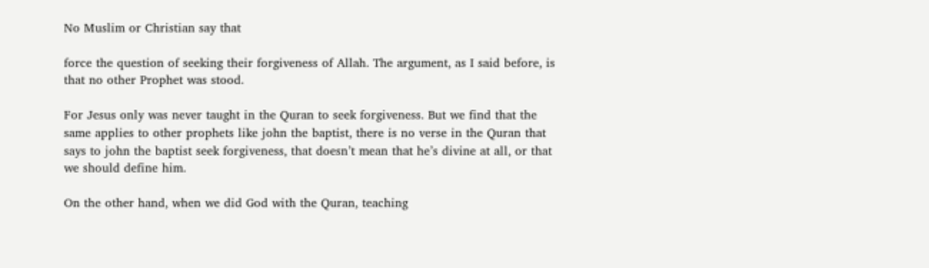No Muslim or Christian say that

force the question of seeking their forgiveness of Allah. The argument, as I said before, is that no other Prophet was stood.

For Jesus only was never taught in the Quran to seek forgiveness. But we find that the same applies to other prophets like john the baptist, there is no verse in the Quran that says to john the baptist seek forgiveness, that doesn’t mean that he’s divine at all, or that we should define him.

On the other hand, when we did God with the Quran, teaching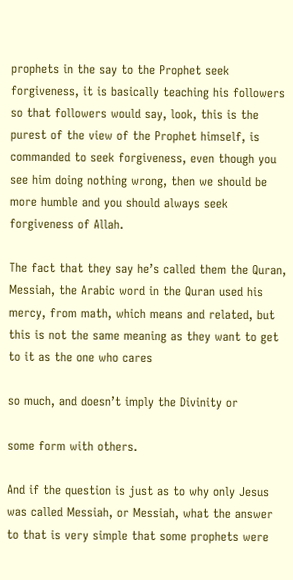prophets in the say to the Prophet seek forgiveness, it is basically teaching his followers so that followers would say, look, this is the purest of the view of the Prophet himself, is commanded to seek forgiveness, even though you see him doing nothing wrong, then we should be more humble and you should always seek forgiveness of Allah.

The fact that they say he’s called them the Quran, Messiah, the Arabic word in the Quran used his mercy, from math, which means and related, but this is not the same meaning as they want to get to it as the one who cares

so much, and doesn’t imply the Divinity or

some form with others.

And if the question is just as to why only Jesus was called Messiah, or Messiah, what the answer to that is very simple that some prophets were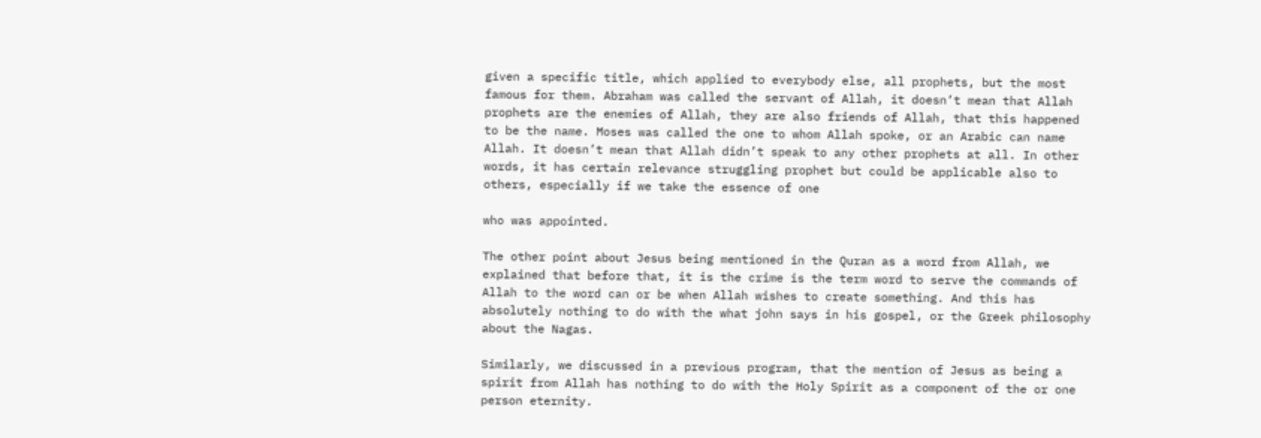given a specific title, which applied to everybody else, all prophets, but the most famous for them. Abraham was called the servant of Allah, it doesn’t mean that Allah prophets are the enemies of Allah, they are also friends of Allah, that this happened to be the name. Moses was called the one to whom Allah spoke, or an Arabic can name Allah. It doesn’t mean that Allah didn’t speak to any other prophets at all. In other words, it has certain relevance struggling prophet but could be applicable also to others, especially if we take the essence of one

who was appointed.

The other point about Jesus being mentioned in the Quran as a word from Allah, we explained that before that, it is the crime is the term word to serve the commands of Allah to the word can or be when Allah wishes to create something. And this has absolutely nothing to do with the what john says in his gospel, or the Greek philosophy about the Nagas.

Similarly, we discussed in a previous program, that the mention of Jesus as being a spirit from Allah has nothing to do with the Holy Spirit as a component of the or one person eternity.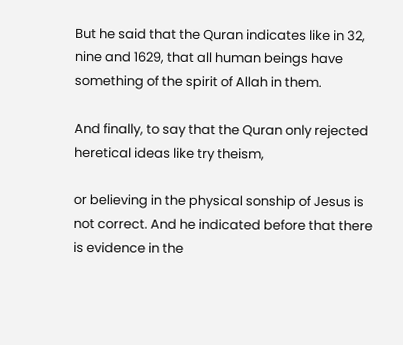But he said that the Quran indicates like in 32, nine and 1629, that all human beings have something of the spirit of Allah in them.

And finally, to say that the Quran only rejected heretical ideas like try theism,

or believing in the physical sonship of Jesus is not correct. And he indicated before that there is evidence in the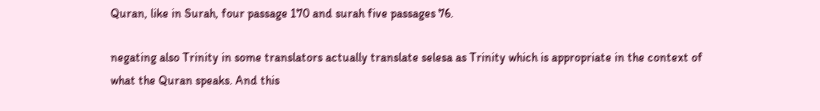Quran, like in Surah, four passage 170 and surah five passages 76.

negating also Trinity in some translators actually translate selesa as Trinity which is appropriate in the context of what the Quran speaks. And this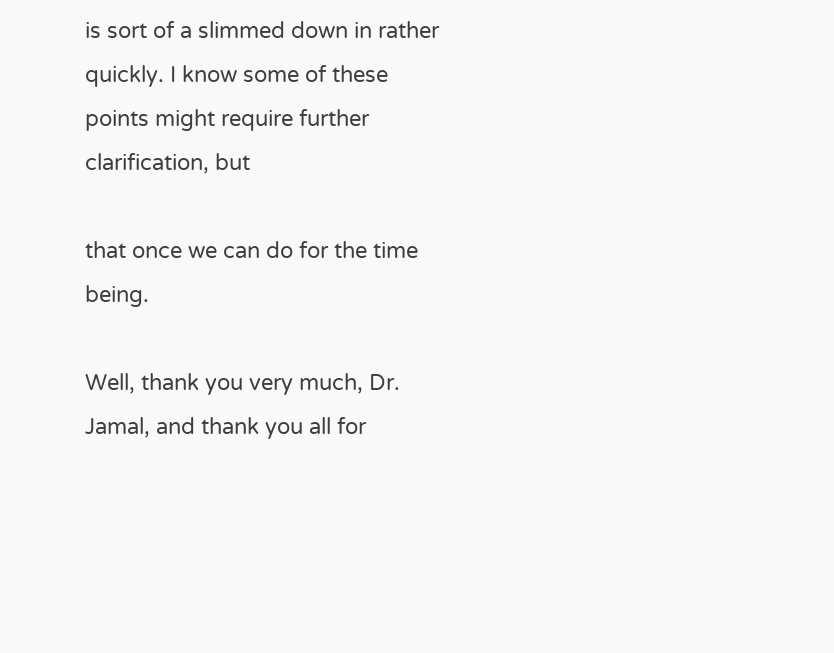is sort of a slimmed down in rather quickly. I know some of these points might require further clarification, but

that once we can do for the time being.

Well, thank you very much, Dr. Jamal, and thank you all for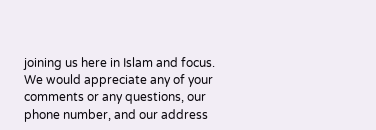joining us here in Islam and focus. We would appreciate any of your comments or any questions, our phone number, and our address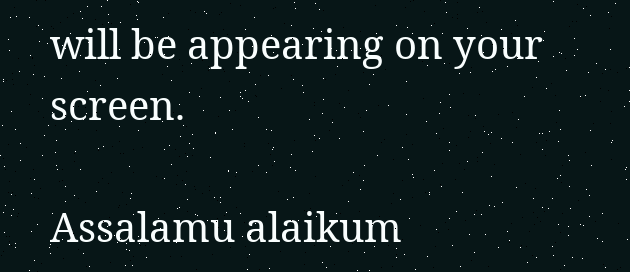will be appearing on your screen.

Assalamu alaikum